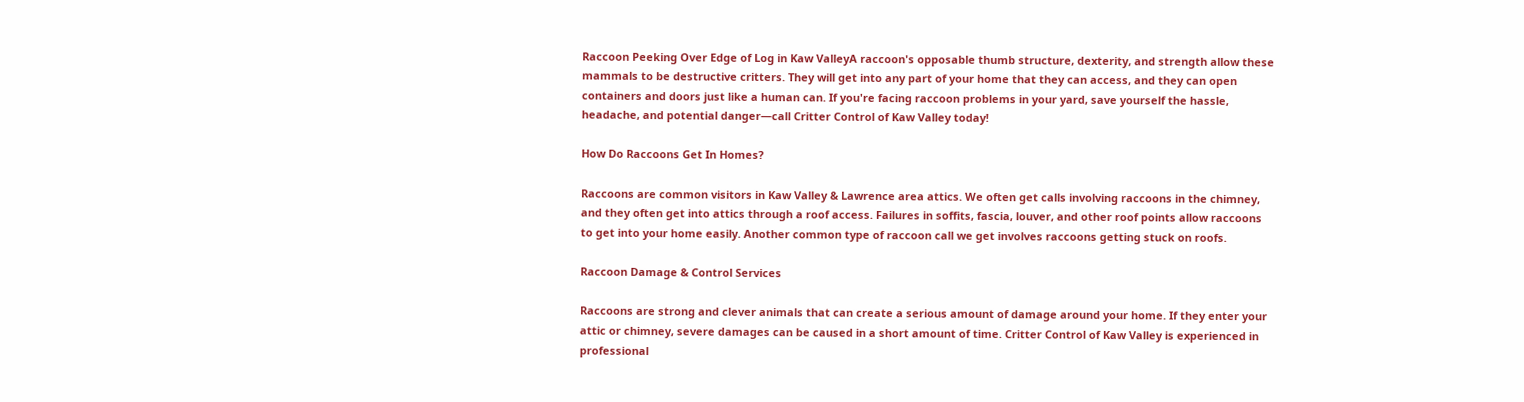Raccoon Peeking Over Edge of Log in Kaw ValleyA raccoon's opposable thumb structure, dexterity, and strength allow these mammals to be destructive critters. They will get into any part of your home that they can access, and they can open containers and doors just like a human can. If you're facing raccoon problems in your yard, save yourself the hassle, headache, and potential danger—call Critter Control of Kaw Valley today!

How Do Raccoons Get In Homes?

Raccoons are common visitors in Kaw Valley & Lawrence area attics. We often get calls involving raccoons in the chimney, and they often get into attics through a roof access. Failures in soffits, fascia, louver, and other roof points allow raccoons to get into your home easily. Another common type of raccoon call we get involves raccoons getting stuck on roofs.

Raccoon Damage & Control Services

Raccoons are strong and clever animals that can create a serious amount of damage around your home. If they enter your attic or chimney, severe damages can be caused in a short amount of time. Critter Control of Kaw Valley is experienced in professional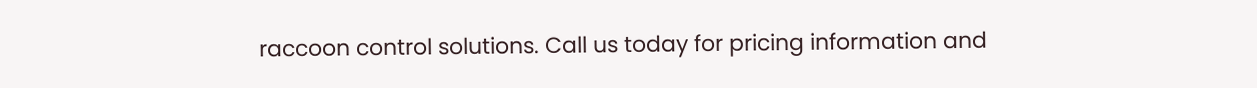raccoon control solutions. Call us today for pricing information and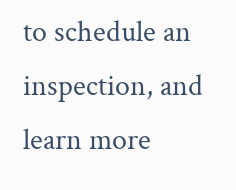to schedule an inspection, and learn more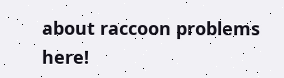about raccoon problems here!